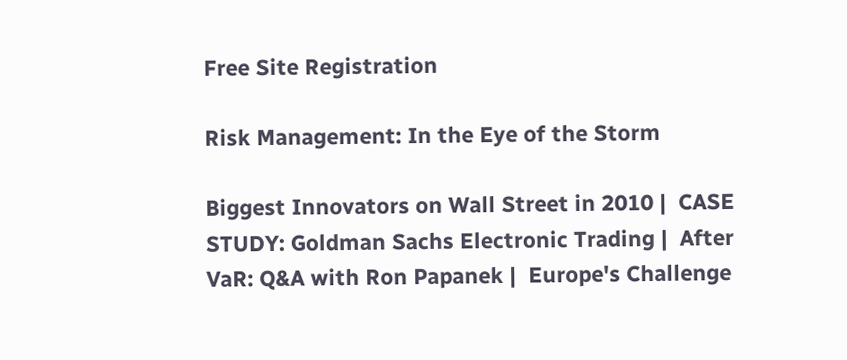Free Site Registration

Risk Management: In the Eye of the Storm

Biggest Innovators on Wall Street in 2010 |  CASE STUDY: Goldman Sachs Electronic Trading |  After VaR: Q&A with Ron Papanek |  Europe's Challenge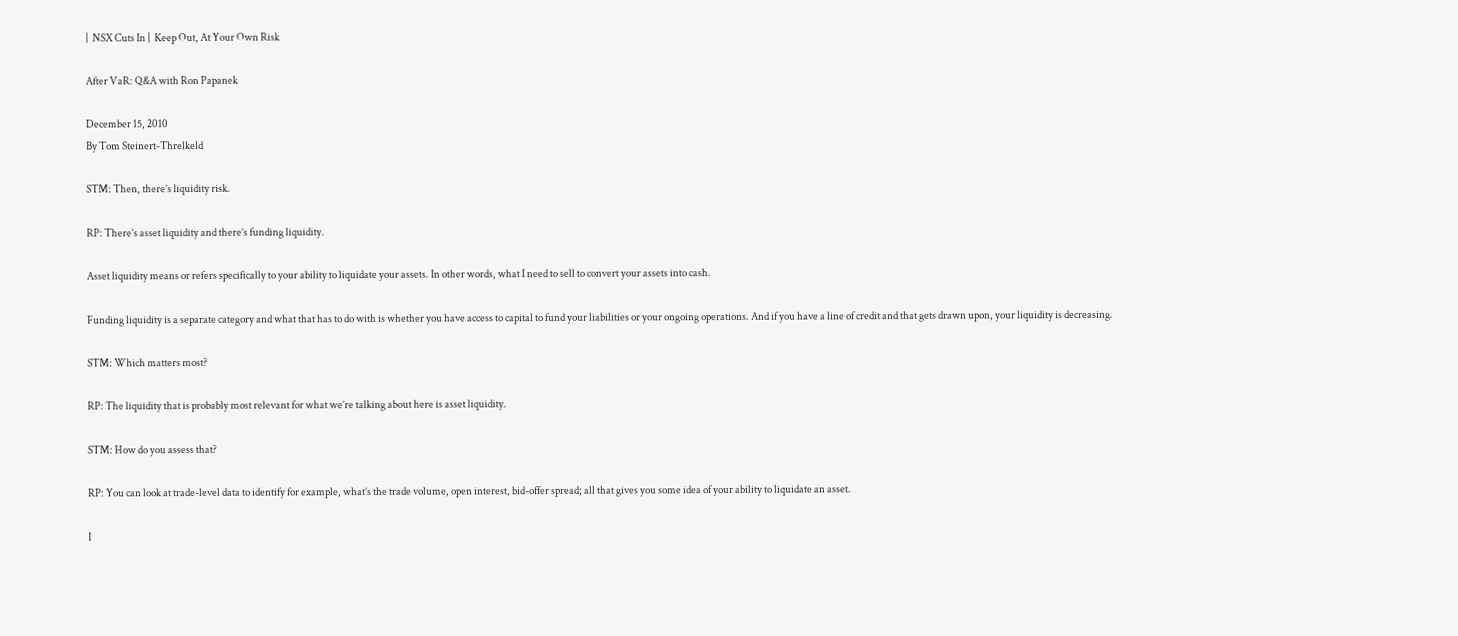|  NSX Cuts In |  Keep Out, At Your Own Risk

After VaR: Q&A with Ron Papanek

December 15, 2010
By Tom Steinert-Threlkeld

STM: Then, there’s liquidity risk.

RP: There’s asset liquidity and there’s funding liquidity.

Asset liquidity means or refers specifically to your ability to liquidate your assets. In other words, what I need to sell to convert your assets into cash.

Funding liquidity is a separate category and what that has to do with is whether you have access to capital to fund your liabilities or your ongoing operations. And if you have a line of credit and that gets drawn upon, your liquidity is decreasing.

STM: Which matters most?

RP: The liquidity that is probably most relevant for what we’re talking about here is asset liquidity.

STM: How do you assess that?

RP: You can look at trade-level data to identify for example, what’s the trade volume, open interest, bid-offer spread; all that gives you some idea of your ability to liquidate an asset.

I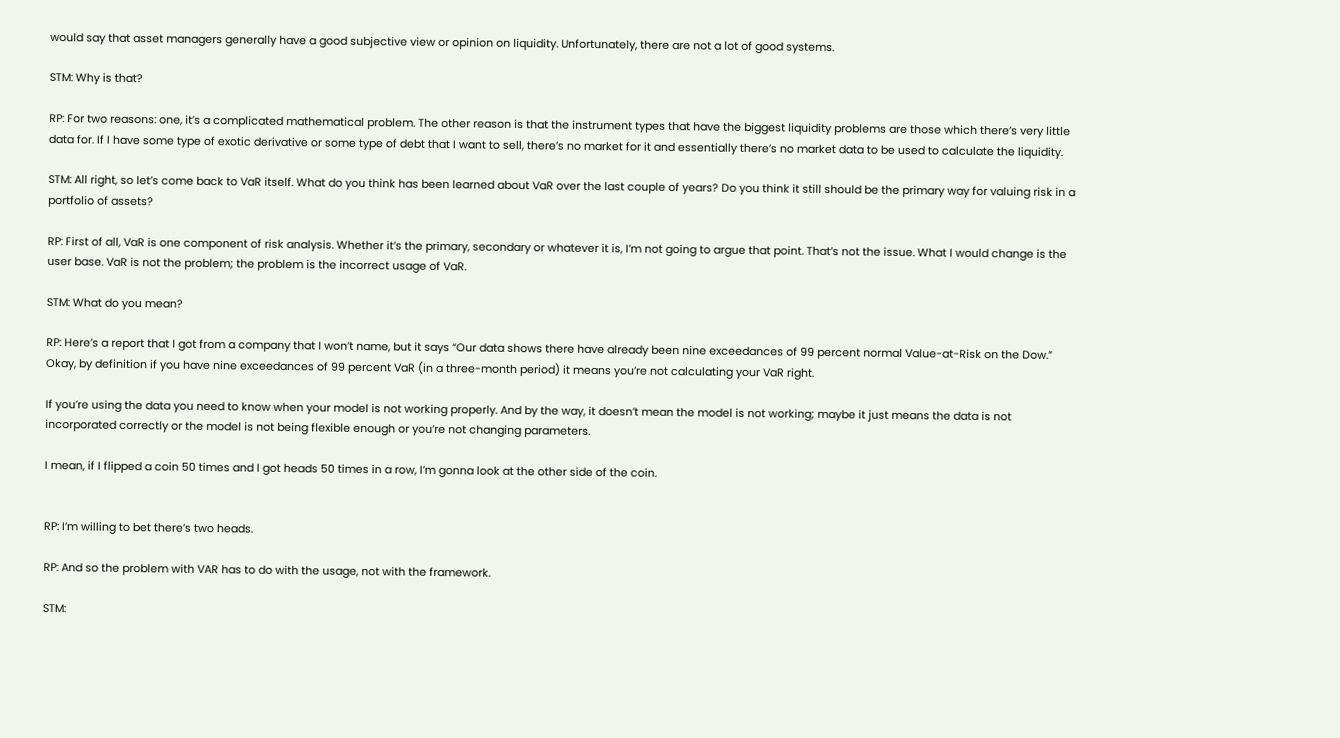would say that asset managers generally have a good subjective view or opinion on liquidity. Unfortunately, there are not a lot of good systems.

STM: Why is that?

RP: For two reasons: one, it’s a complicated mathematical problem. The other reason is that the instrument types that have the biggest liquidity problems are those which there’s very little data for. If I have some type of exotic derivative or some type of debt that I want to sell, there’s no market for it and essentially there’s no market data to be used to calculate the liquidity.

STM: All right, so let’s come back to VaR itself. What do you think has been learned about VaR over the last couple of years? Do you think it still should be the primary way for valuing risk in a portfolio of assets?

RP: First of all, VaR is one component of risk analysis. Whether it’s the primary, secondary or whatever it is, I’m not going to argue that point. That’s not the issue. What I would change is the user base. VaR is not the problem; the problem is the incorrect usage of VaR.

STM: What do you mean?

RP: Here’s a report that I got from a company that I won’t name, but it says “Our data shows there have already been nine exceedances of 99 percent normal Value-at-Risk on the Dow.” Okay, by definition if you have nine exceedances of 99 percent VaR (in a three-month period) it means you’re not calculating your VaR right.

If you’re using the data you need to know when your model is not working properly. And by the way, it doesn’t mean the model is not working; maybe it just means the data is not incorporated correctly or the model is not being flexible enough or you’re not changing parameters.

I mean, if I flipped a coin 50 times and I got heads 50 times in a row, I’m gonna look at the other side of the coin.


RP: I’m willing to bet there’s two heads.

RP: And so the problem with VAR has to do with the usage, not with the framework.

STM: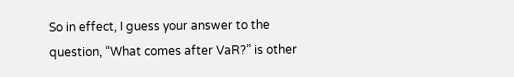So in effect, I guess your answer to the question, “What comes after VaR?” is other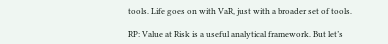tools. Life goes on with VaR, just with a broader set of tools.

RP: Value at Risk is a useful analytical framework. But let’s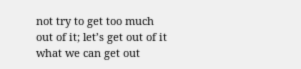not try to get too much out of it; let’s get out of it what we can get out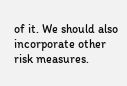of it. We should also incorporate other risk measures.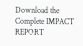Download the Complete IMPACT REPORT